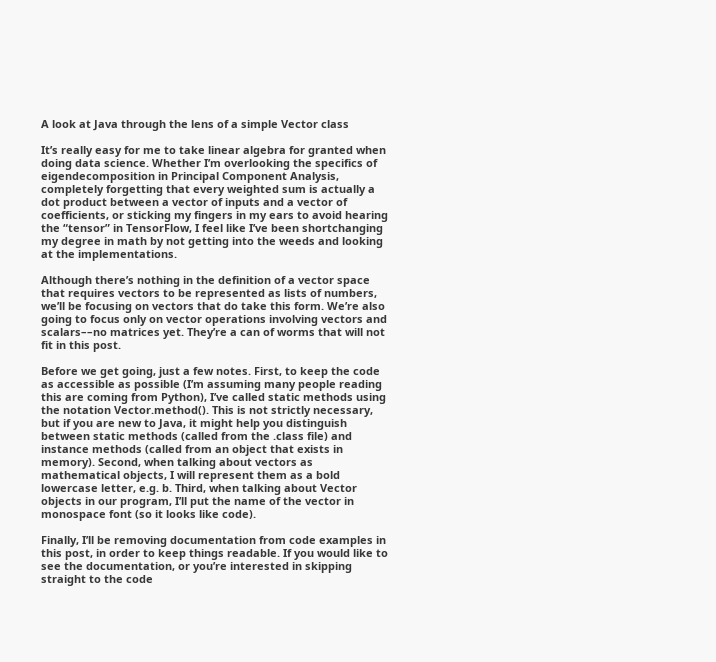A look at Java through the lens of a simple Vector class

It’s really easy for me to take linear algebra for granted when doing data science. Whether I’m overlooking the specifics of eigendecomposition in Principal Component Analysis, completely forgetting that every weighted sum is actually a dot product between a vector of inputs and a vector of coefficients, or sticking my fingers in my ears to avoid hearing the “tensor” in TensorFlow, I feel like I’ve been shortchanging my degree in math by not getting into the weeds and looking at the implementations.

Although there’s nothing in the definition of a vector space that requires vectors to be represented as lists of numbers, we’ll be focusing on vectors that do take this form. We’re also going to focus only on vector operations involving vectors and scalars––no matrices yet. They’re a can of worms that will not fit in this post.

Before we get going, just a few notes. First, to keep the code as accessible as possible (I’m assuming many people reading this are coming from Python), I’ve called static methods using the notation Vector.method(). This is not strictly necessary, but if you are new to Java, it might help you distinguish between static methods (called from the .class file) and instance methods (called from an object that exists in memory). Second, when talking about vectors as mathematical objects, I will represent them as a bold lowercase letter, e.g. b. Third, when talking about Vector objects in our program, I’ll put the name of the vector in monospace font (so it looks like code).

Finally, I’ll be removing documentation from code examples in this post, in order to keep things readable. If you would like to see the documentation, or you’re interested in skipping straight to the code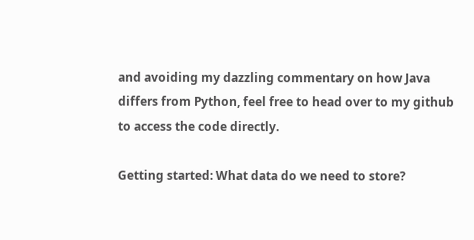and avoiding my dazzling commentary on how Java differs from Python, feel free to head over to my github to access the code directly.

Getting started: What data do we need to store?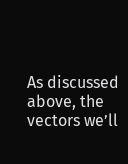As discussed above, the vectors we’ll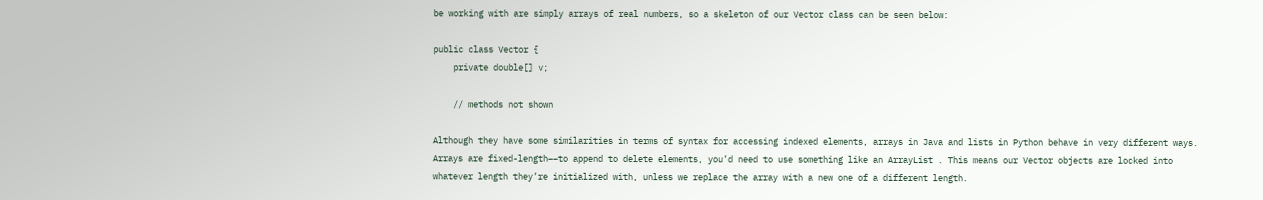be working with are simply arrays of real numbers, so a skeleton of our Vector class can be seen below:

public class Vector {
    private double[] v;

    // methods not shown

Although they have some similarities in terms of syntax for accessing indexed elements, arrays in Java and lists in Python behave in very different ways. Arrays are fixed-length––to append to delete elements, you’d need to use something like an ArrayList . This means our Vector objects are locked into whatever length they’re initialized with, unless we replace the array with a new one of a different length.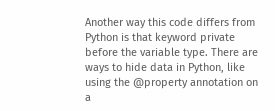Another way this code differs from Python is that keyword private before the variable type. There are ways to hide data in Python, like using the @property annotation on a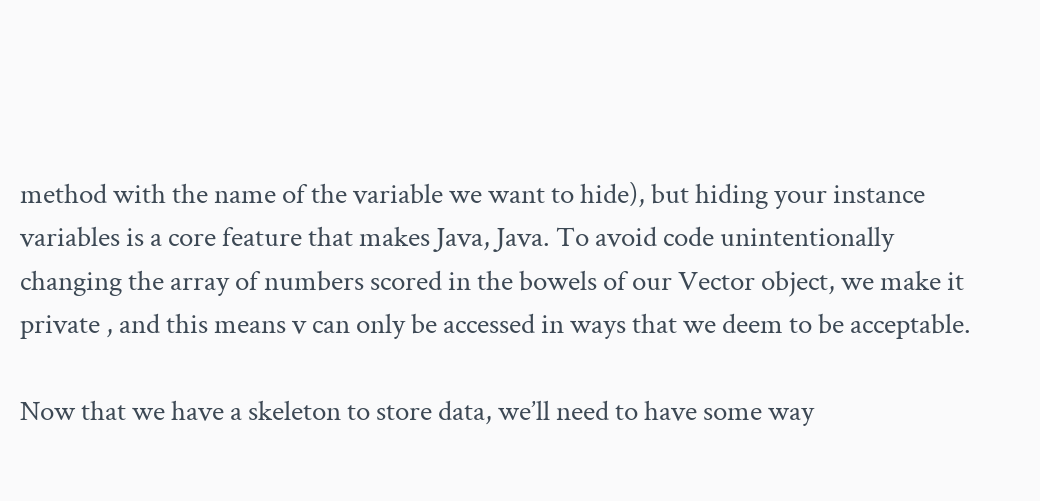method with the name of the variable we want to hide), but hiding your instance variables is a core feature that makes Java, Java. To avoid code unintentionally changing the array of numbers scored in the bowels of our Vector object, we make it private , and this means v can only be accessed in ways that we deem to be acceptable.

Now that we have a skeleton to store data, we’ll need to have some way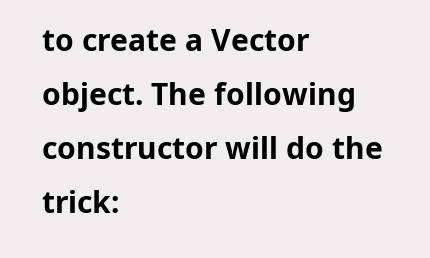to create a Vector object. The following constructor will do the trick: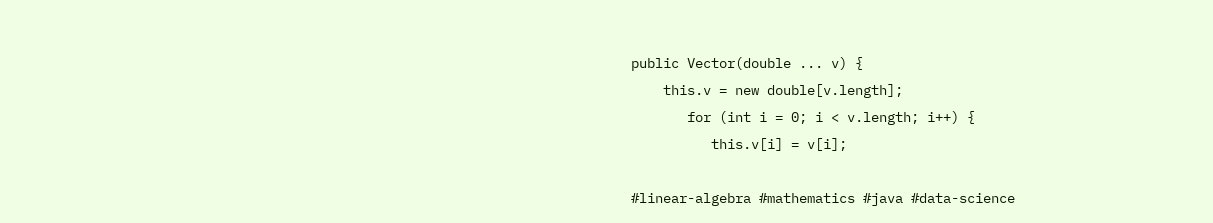public Vector(double ... v) {
    this.v = new double[v.length];
       for (int i = 0; i < v.length; i++) {
          this.v[i] = v[i];

#linear-algebra #mathematics #java #data-science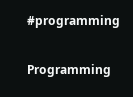#programming

Programming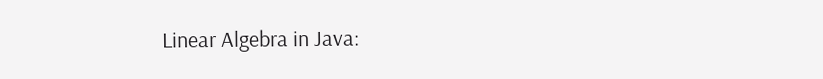Linear Algebra in Java: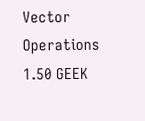Vector Operations
1.50 GEEK